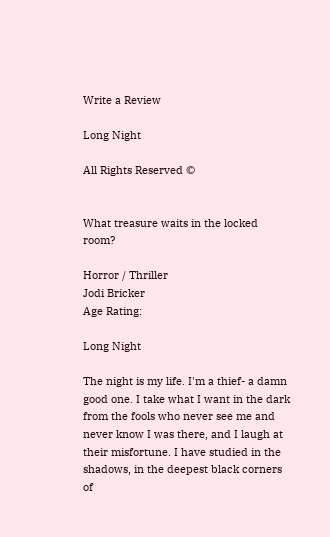Write a Review

Long Night

All Rights Reserved ©


What treasure waits in the locked room?

Horror / Thriller
Jodi Bricker
Age Rating:

Long Night

The night is my life. I'm a thief- a damn good one. I take what I want in the dark from the fools who never see me and never know I was there, and I laugh at their misfortune. I have studied in the shadows, in the deepest black corners of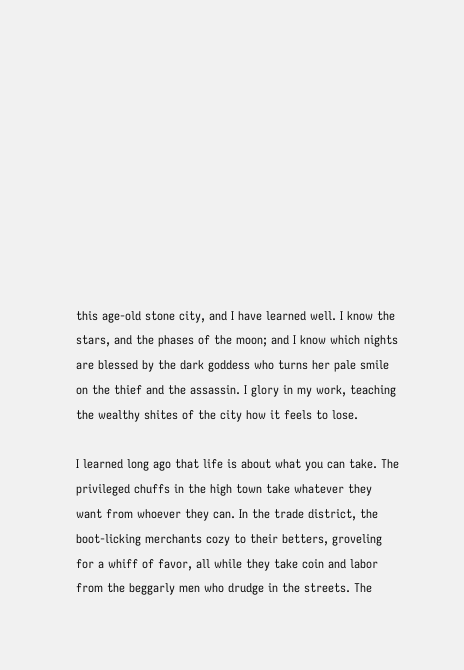this age-old stone city, and I have learned well. I know the stars, and the phases of the moon; and I know which nights are blessed by the dark goddess who turns her pale smile on the thief and the assassin. I glory in my work, teaching the wealthy shites of the city how it feels to lose.

I learned long ago that life is about what you can take. The privileged chuffs in the high town take whatever they want from whoever they can. In the trade district, the boot-licking merchants cozy to their betters, groveling for a whiff of favor, all while they take coin and labor from the beggarly men who drudge in the streets. The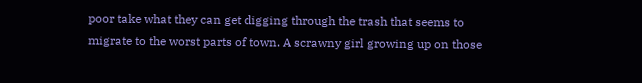poor take what they can get digging through the trash that seems to migrate to the worst parts of town. A scrawny girl growing up on those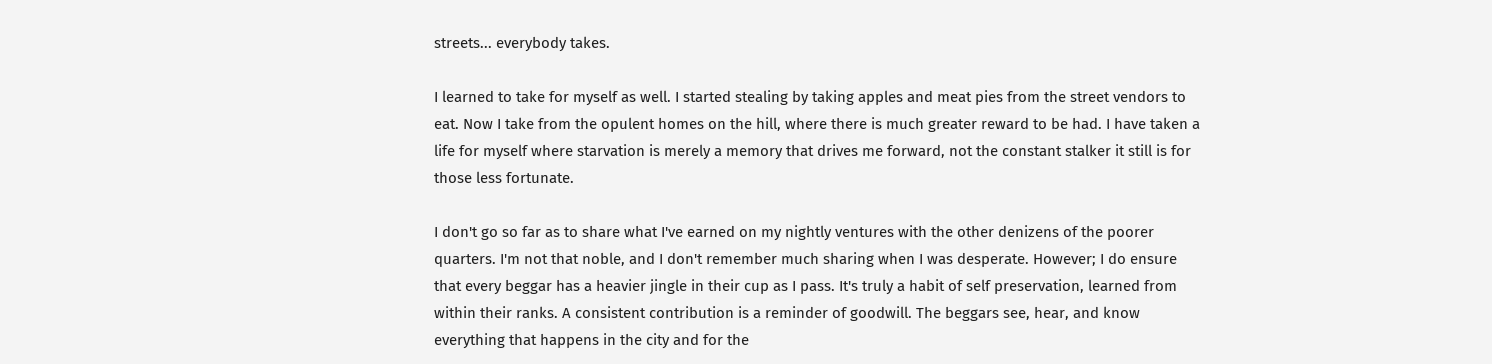streets... everybody takes.

I learned to take for myself as well. I started stealing by taking apples and meat pies from the street vendors to eat. Now I take from the opulent homes on the hill, where there is much greater reward to be had. I have taken a life for myself where starvation is merely a memory that drives me forward, not the constant stalker it still is for those less fortunate.

I don't go so far as to share what I've earned on my nightly ventures with the other denizens of the poorer quarters. I'm not that noble, and I don't remember much sharing when I was desperate. However; I do ensure that every beggar has a heavier jingle in their cup as I pass. It's truly a habit of self preservation, learned from within their ranks. A consistent contribution is a reminder of goodwill. The beggars see, hear, and know everything that happens in the city and for the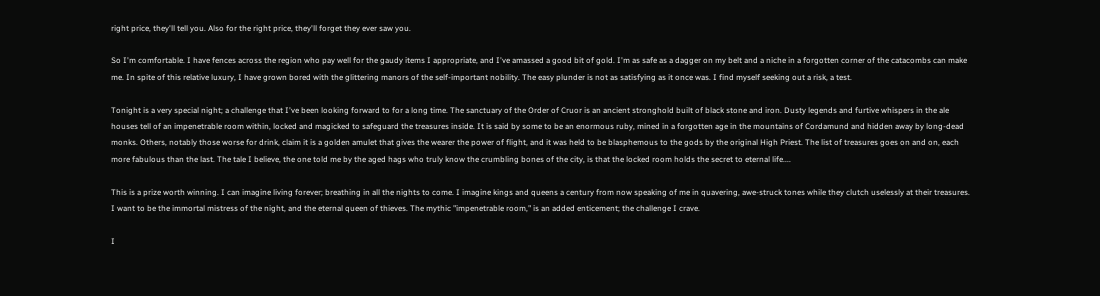right price, they'll tell you. Also for the right price, they'll forget they ever saw you.

So I'm comfortable. I have fences across the region who pay well for the gaudy items I appropriate, and I've amassed a good bit of gold. I'm as safe as a dagger on my belt and a niche in a forgotten corner of the catacombs can make me. In spite of this relative luxury, I have grown bored with the glittering manors of the self-important nobility. The easy plunder is not as satisfying as it once was. I find myself seeking out a risk, a test.

Tonight is a very special night; a challenge that I've been looking forward to for a long time. The sanctuary of the Order of Cruor is an ancient stronghold built of black stone and iron. Dusty legends and furtive whispers in the ale houses tell of an impenetrable room within, locked and magicked to safeguard the treasures inside. It is said by some to be an enormous ruby, mined in a forgotten age in the mountains of Cordamund and hidden away by long-dead monks. Others, notably those worse for drink, claim it is a golden amulet that gives the wearer the power of flight, and it was held to be blasphemous to the gods by the original High Priest. The list of treasures goes on and on, each more fabulous than the last. The tale I believe, the one told me by the aged hags who truly know the crumbling bones of the city, is that the locked room holds the secret to eternal life....

This is a prize worth winning. I can imagine living forever; breathing in all the nights to come. I imagine kings and queens a century from now speaking of me in quavering, awe-struck tones while they clutch uselessly at their treasures. I want to be the immortal mistress of the night, and the eternal queen of thieves. The mythic "impenetrable room," is an added enticement; the challenge I crave.

I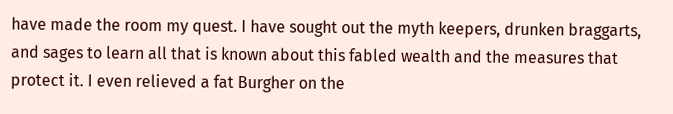have made the room my quest. I have sought out the myth keepers, drunken braggarts, and sages to learn all that is known about this fabled wealth and the measures that protect it. I even relieved a fat Burgher on the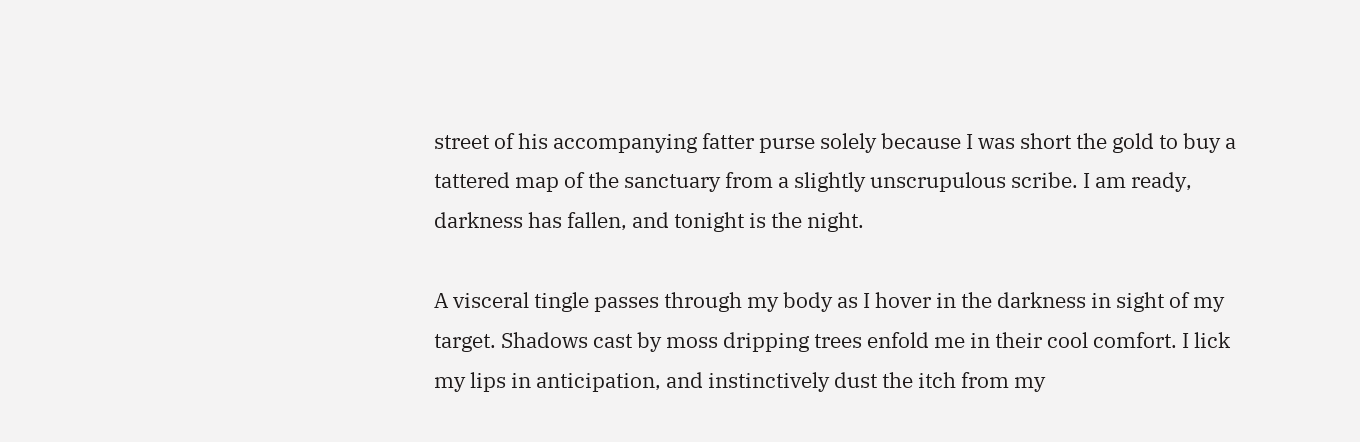street of his accompanying fatter purse solely because I was short the gold to buy a tattered map of the sanctuary from a slightly unscrupulous scribe. I am ready, darkness has fallen, and tonight is the night.

A visceral tingle passes through my body as I hover in the darkness in sight of my target. Shadows cast by moss dripping trees enfold me in their cool comfort. I lick my lips in anticipation, and instinctively dust the itch from my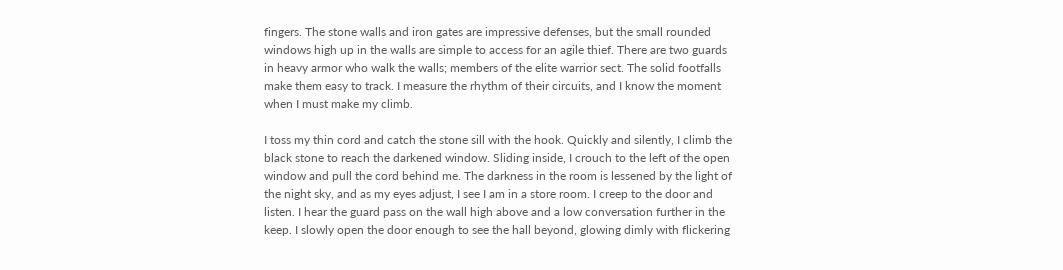fingers. The stone walls and iron gates are impressive defenses, but the small rounded windows high up in the walls are simple to access for an agile thief. There are two guards in heavy armor who walk the walls; members of the elite warrior sect. The solid footfalls make them easy to track. I measure the rhythm of their circuits, and I know the moment when I must make my climb.

I toss my thin cord and catch the stone sill with the hook. Quickly and silently, I climb the black stone to reach the darkened window. Sliding inside, I crouch to the left of the open window and pull the cord behind me. The darkness in the room is lessened by the light of the night sky, and as my eyes adjust, I see I am in a store room. I creep to the door and listen. I hear the guard pass on the wall high above and a low conversation further in the keep. I slowly open the door enough to see the hall beyond, glowing dimly with flickering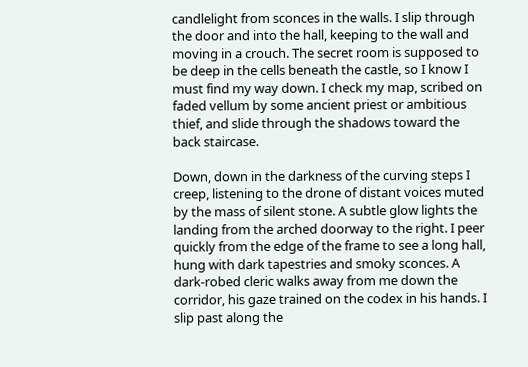candlelight from sconces in the walls. I slip through the door and into the hall, keeping to the wall and moving in a crouch. The secret room is supposed to be deep in the cells beneath the castle, so I know I must find my way down. I check my map, scribed on faded vellum by some ancient priest or ambitious thief, and slide through the shadows toward the back staircase.

Down, down in the darkness of the curving steps I creep, listening to the drone of distant voices muted by the mass of silent stone. A subtle glow lights the landing from the arched doorway to the right. I peer quickly from the edge of the frame to see a long hall, hung with dark tapestries and smoky sconces. A dark-robed cleric walks away from me down the corridor, his gaze trained on the codex in his hands. I slip past along the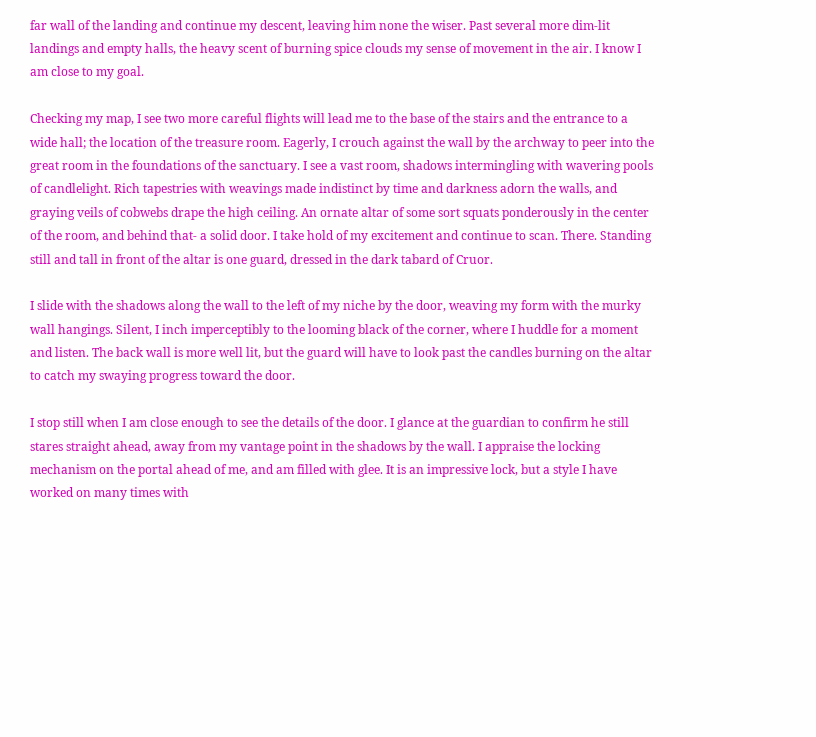far wall of the landing and continue my descent, leaving him none the wiser. Past several more dim-lit landings and empty halls, the heavy scent of burning spice clouds my sense of movement in the air. I know I am close to my goal.

Checking my map, I see two more careful flights will lead me to the base of the stairs and the entrance to a wide hall; the location of the treasure room. Eagerly, I crouch against the wall by the archway to peer into the great room in the foundations of the sanctuary. I see a vast room, shadows intermingling with wavering pools of candlelight. Rich tapestries with weavings made indistinct by time and darkness adorn the walls, and graying veils of cobwebs drape the high ceiling. An ornate altar of some sort squats ponderously in the center of the room, and behind that- a solid door. I take hold of my excitement and continue to scan. There. Standing still and tall in front of the altar is one guard, dressed in the dark tabard of Cruor.

I slide with the shadows along the wall to the left of my niche by the door, weaving my form with the murky wall hangings. Silent, I inch imperceptibly to the looming black of the corner, where I huddle for a moment and listen. The back wall is more well lit, but the guard will have to look past the candles burning on the altar to catch my swaying progress toward the door.

I stop still when I am close enough to see the details of the door. I glance at the guardian to confirm he still stares straight ahead, away from my vantage point in the shadows by the wall. I appraise the locking mechanism on the portal ahead of me, and am filled with glee. It is an impressive lock, but a style I have worked on many times with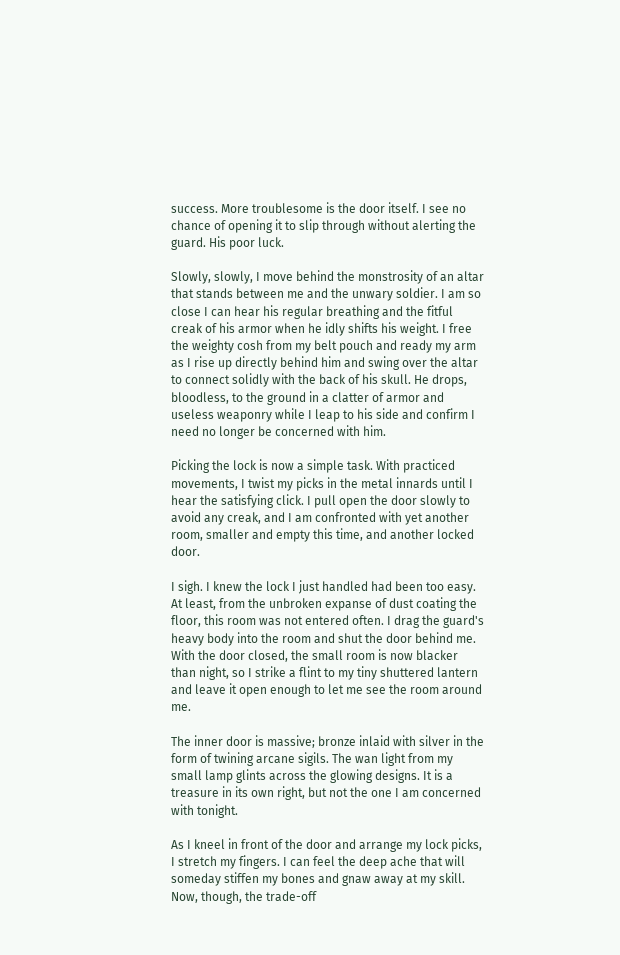success. More troublesome is the door itself. I see no chance of opening it to slip through without alerting the guard. His poor luck.

Slowly, slowly, I move behind the monstrosity of an altar that stands between me and the unwary soldier. I am so close I can hear his regular breathing and the fitful creak of his armor when he idly shifts his weight. I free the weighty cosh from my belt pouch and ready my arm as I rise up directly behind him and swing over the altar to connect solidly with the back of his skull. He drops, bloodless, to the ground in a clatter of armor and useless weaponry while I leap to his side and confirm I need no longer be concerned with him.

Picking the lock is now a simple task. With practiced movements, I twist my picks in the metal innards until I hear the satisfying click. I pull open the door slowly to avoid any creak, and I am confronted with yet another room, smaller and empty this time, and another locked door.

I sigh. I knew the lock I just handled had been too easy. At least, from the unbroken expanse of dust coating the floor, this room was not entered often. I drag the guard's heavy body into the room and shut the door behind me. With the door closed, the small room is now blacker than night, so I strike a flint to my tiny shuttered lantern and leave it open enough to let me see the room around me.

The inner door is massive; bronze inlaid with silver in the form of twining arcane sigils. The wan light from my small lamp glints across the glowing designs. It is a treasure in its own right, but not the one I am concerned with tonight.

As I kneel in front of the door and arrange my lock picks, I stretch my fingers. I can feel the deep ache that will someday stiffen my bones and gnaw away at my skill. Now, though, the trade-off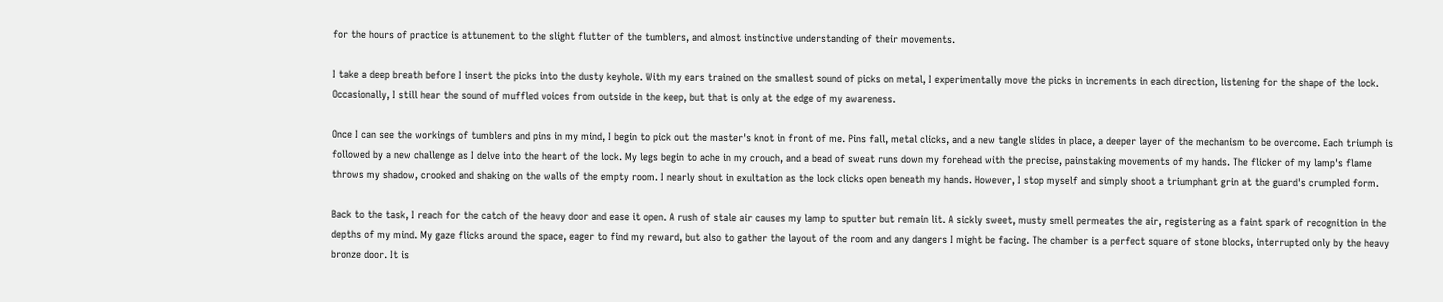for the hours of practice is attunement to the slight flutter of the tumblers, and almost instinctive understanding of their movements.

I take a deep breath before I insert the picks into the dusty keyhole. With my ears trained on the smallest sound of picks on metal, I experimentally move the picks in increments in each direction, listening for the shape of the lock. Occasionally, I still hear the sound of muffled voices from outside in the keep, but that is only at the edge of my awareness.

Once I can see the workings of tumblers and pins in my mind, I begin to pick out the master's knot in front of me. Pins fall, metal clicks, and a new tangle slides in place, a deeper layer of the mechanism to be overcome. Each triumph is followed by a new challenge as I delve into the heart of the lock. My legs begin to ache in my crouch, and a bead of sweat runs down my forehead with the precise, painstaking movements of my hands. The flicker of my lamp's flame throws my shadow, crooked and shaking on the walls of the empty room. I nearly shout in exultation as the lock clicks open beneath my hands. However, I stop myself and simply shoot a triumphant grin at the guard's crumpled form.

Back to the task, I reach for the catch of the heavy door and ease it open. A rush of stale air causes my lamp to sputter but remain lit. A sickly sweet, musty smell permeates the air, registering as a faint spark of recognition in the depths of my mind. My gaze flicks around the space, eager to find my reward, but also to gather the layout of the room and any dangers I might be facing. The chamber is a perfect square of stone blocks, interrupted only by the heavy bronze door. It is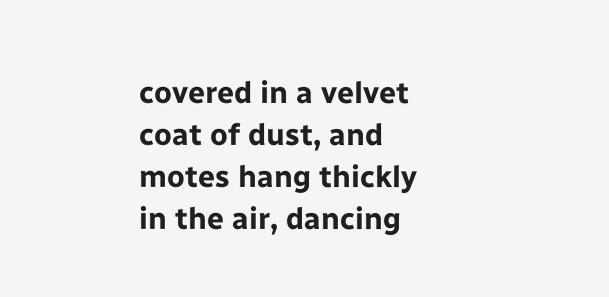covered in a velvet coat of dust, and motes hang thickly in the air, dancing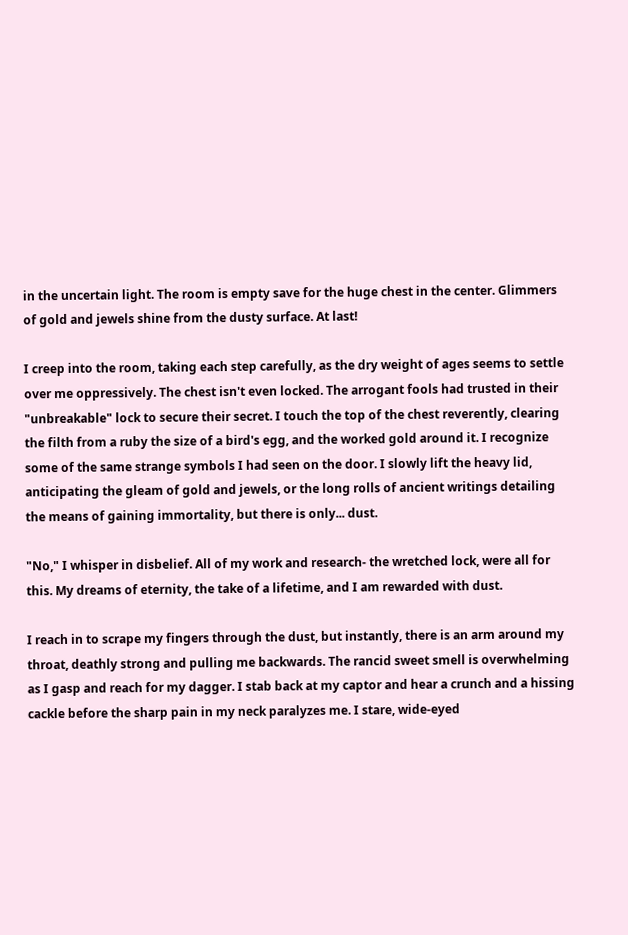in the uncertain light. The room is empty save for the huge chest in the center. Glimmers of gold and jewels shine from the dusty surface. At last!

I creep into the room, taking each step carefully, as the dry weight of ages seems to settle over me oppressively. The chest isn't even locked. The arrogant fools had trusted in their "unbreakable" lock to secure their secret. I touch the top of the chest reverently, clearing the filth from a ruby the size of a bird's egg, and the worked gold around it. I recognize some of the same strange symbols I had seen on the door. I slowly lift the heavy lid, anticipating the gleam of gold and jewels, or the long rolls of ancient writings detailing the means of gaining immortality, but there is only... dust.

"No," I whisper in disbelief. All of my work and research- the wretched lock, were all for this. My dreams of eternity, the take of a lifetime, and I am rewarded with dust.

I reach in to scrape my fingers through the dust, but instantly, there is an arm around my throat, deathly strong and pulling me backwards. The rancid sweet smell is overwhelming as I gasp and reach for my dagger. I stab back at my captor and hear a crunch and a hissing cackle before the sharp pain in my neck paralyzes me. I stare, wide-eyed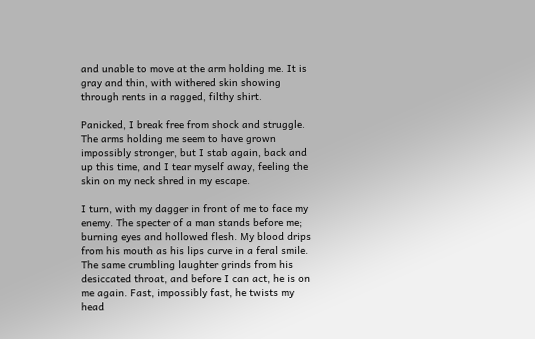and unable to move at the arm holding me. It is gray and thin, with withered skin showing through rents in a ragged, filthy shirt.

Panicked, I break free from shock and struggle. The arms holding me seem to have grown impossibly stronger, but I stab again, back and up this time, and I tear myself away, feeling the skin on my neck shred in my escape.

I turn, with my dagger in front of me to face my enemy. The specter of a man stands before me; burning eyes and hollowed flesh. My blood drips from his mouth as his lips curve in a feral smile. The same crumbling laughter grinds from his desiccated throat, and before I can act, he is on me again. Fast, impossibly fast, he twists my head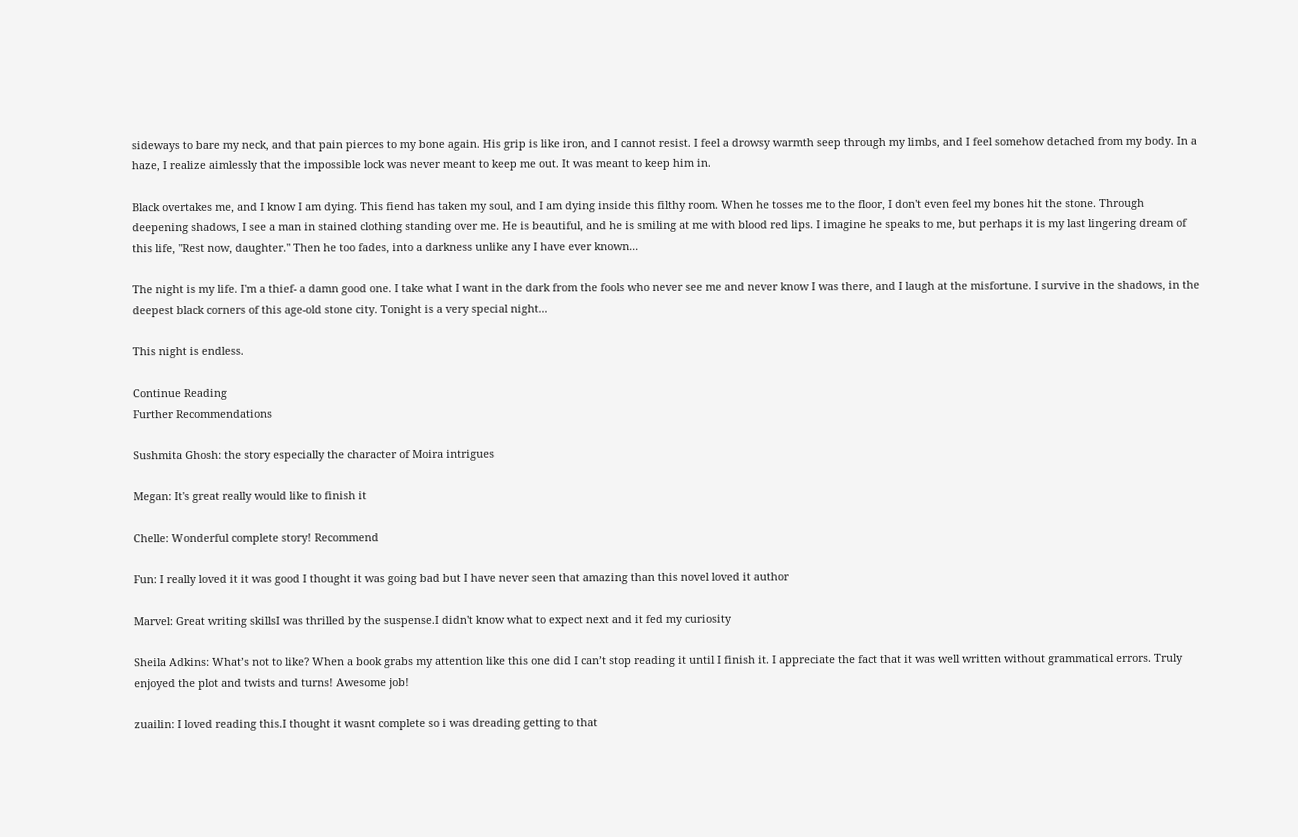sideways to bare my neck, and that pain pierces to my bone again. His grip is like iron, and I cannot resist. I feel a drowsy warmth seep through my limbs, and I feel somehow detached from my body. In a haze, I realize aimlessly that the impossible lock was never meant to keep me out. It was meant to keep him in.

Black overtakes me, and I know I am dying. This fiend has taken my soul, and I am dying inside this filthy room. When he tosses me to the floor, I don't even feel my bones hit the stone. Through deepening shadows, I see a man in stained clothing standing over me. He is beautiful, and he is smiling at me with blood red lips. I imagine he speaks to me, but perhaps it is my last lingering dream of this life, "Rest now, daughter." Then he too fades, into a darkness unlike any I have ever known...

The night is my life. I'm a thief- a damn good one. I take what I want in the dark from the fools who never see me and never know I was there, and I laugh at the misfortune. I survive in the shadows, in the deepest black corners of this age-old stone city. Tonight is a very special night...

This night is endless.

Continue Reading
Further Recommendations

Sushmita Ghosh: the story especially the character of Moira intrigues

Megan: It's great really would like to finish it

Chelle: Wonderful complete story! Recommend

Fun: I really loved it it was good I thought it was going bad but I have never seen that amazing than this novel loved it author

Marvel: Great writing skillsI was thrilled by the suspense.I didn't know what to expect next and it fed my curiosity

Sheila Adkins: What’s not to like? When a book grabs my attention like this one did I can’t stop reading it until I finish it. I appreciate the fact that it was well written without grammatical errors. Truly enjoyed the plot and twists and turns! Awesome job!

zuailin: I loved reading this.I thought it wasnt complete so i was dreading getting to that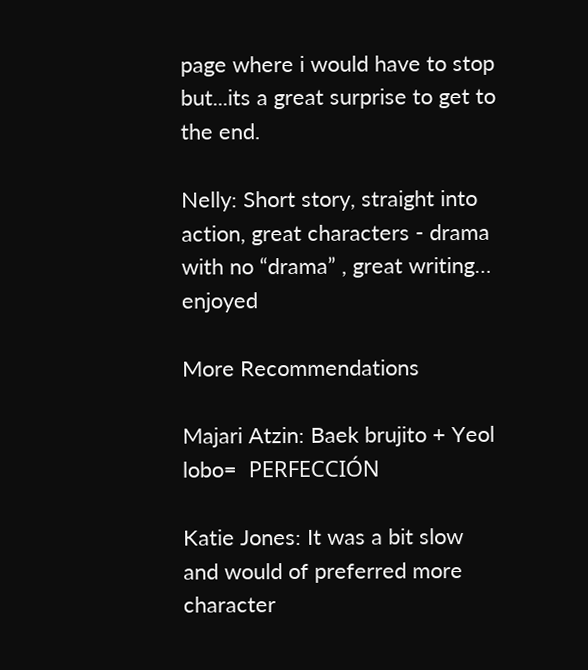page where i would have to stop but...its a great surprise to get to the end.

Nelly: Short story, straight into action, great characters - drama with no “drama” , great writing… enjoyed

More Recommendations

Majari Atzin: Baek brujito + Yeol lobo=  PERFECCIÓN

Katie Jones: It was a bit slow and would of preferred more character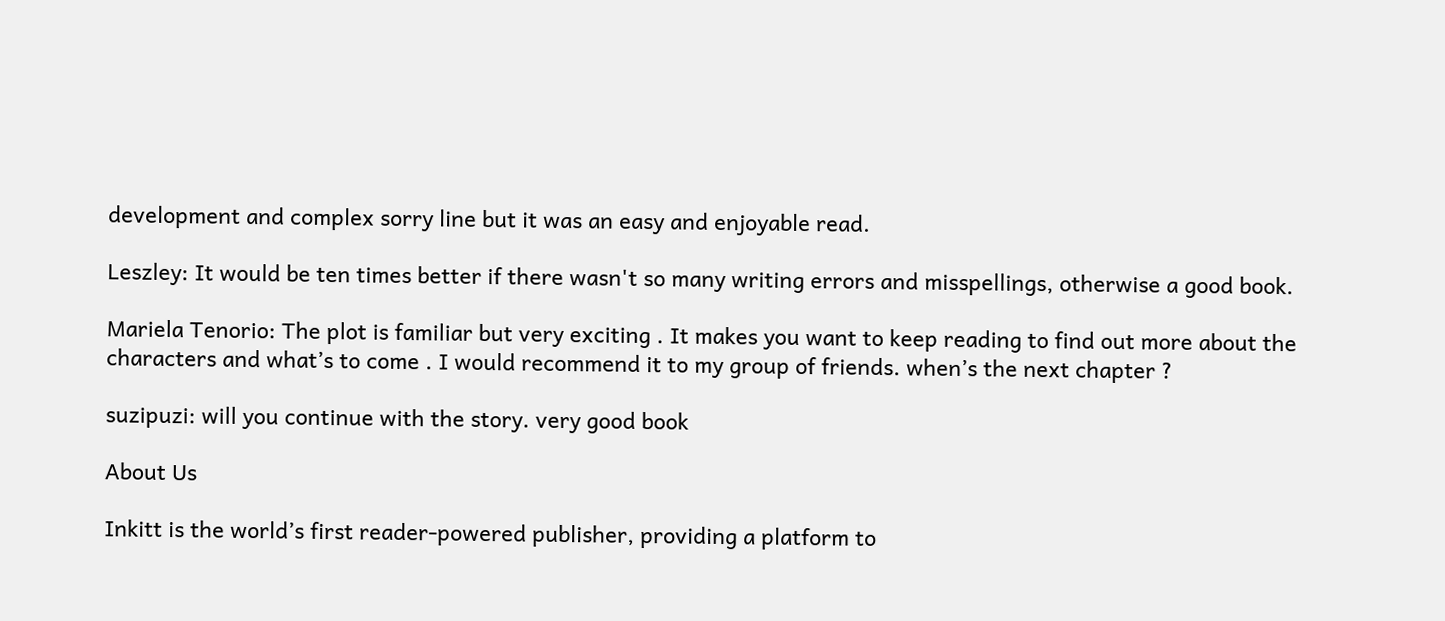development and complex sorry line but it was an easy and enjoyable read.

Leszley: It would be ten times better if there wasn't so many writing errors and misspellings, otherwise a good book.

Mariela Tenorio: The plot is familiar but very exciting . It makes you want to keep reading to find out more about the characters and what’s to come . I would recommend it to my group of friends. when’s the next chapter ?

suzipuzi: will you continue with the story. very good book

About Us

Inkitt is the world’s first reader-powered publisher, providing a platform to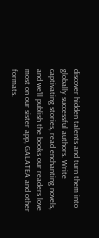discover hidden talents and turn them into globally successful authors. Write captivating stories, read enchanting novels, and we’ll publish the books our readers love most on our sister app, GALATEA and other formats.